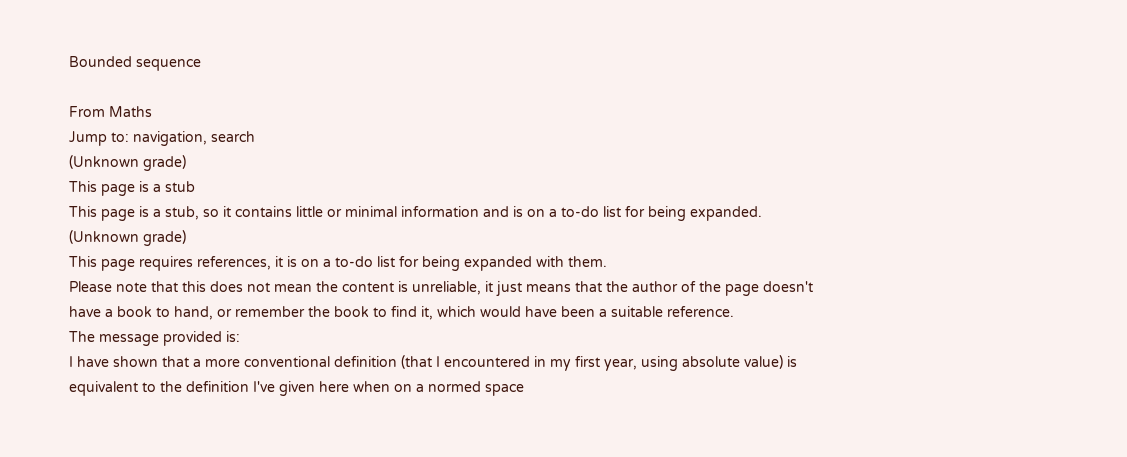Bounded sequence

From Maths
Jump to: navigation, search
(Unknown grade)
This page is a stub
This page is a stub, so it contains little or minimal information and is on a to-do list for being expanded.
(Unknown grade)
This page requires references, it is on a to-do list for being expanded with them.
Please note that this does not mean the content is unreliable, it just means that the author of the page doesn't have a book to hand, or remember the book to find it, which would have been a suitable reference.
The message provided is:
I have shown that a more conventional definition (that I encountered in my first year, using absolute value) is equivalent to the definition I've given here when on a normed space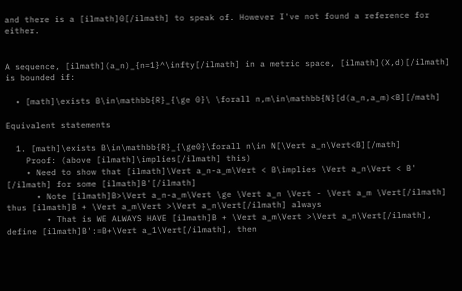and there is a [ilmath]0[/ilmath] to speak of. However I've not found a reference for either.


A sequence, [ilmath](a_n)_{n=1}^\infty[/ilmath] in a metric space, [ilmath](X,d)[/ilmath] is bounded if:

  • [math]\exists B\in\mathbb{R}_{\ge 0}\ \forall n,m\in\mathbb{N}[d(a_n,a_m)<B][/math]

Equivalent statements

  1. [math]\exists B\in\mathbb{R}_{\ge0}\forall n\in N[\Vert a_n\Vert<B][/math]
    Proof: (above [ilmath]\implies[/ilmath] this)
    • Need to show that [ilmath]\Vert a_n-a_m\Vert < B\implies \Vert a_n\Vert < B' [/ilmath] for some [ilmath]B'[/ilmath]
      • Note [ilmath]B>\Vert a_n-a_m\Vert \ge \Vert a_n \Vert - \Vert a_m \Vert[/ilmath] thus [ilmath]B + \Vert a_m\Vert >\Vert a_n\Vert[/ilmath] always
        • That is WE ALWAYS HAVE [ilmath]B + \Vert a_m\Vert >\Vert a_n\Vert[/ilmath], define [ilmath]B':=B+\Vert a_1\Vert[/ilmath], then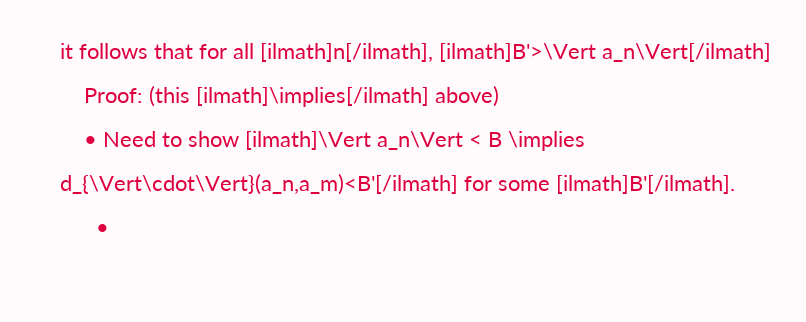it follows that for all [ilmath]n[/ilmath], [ilmath]B'>\Vert a_n\Vert[/ilmath]
    Proof: (this [ilmath]\implies[/ilmath] above)
    • Need to show [ilmath]\Vert a_n\Vert < B \implies d_{\Vert\cdot\Vert}(a_n,a_m)<B'[/ilmath] for some [ilmath]B'[/ilmath].
      •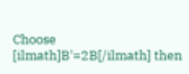Choose [ilmath]B'=2B[/ilmath] then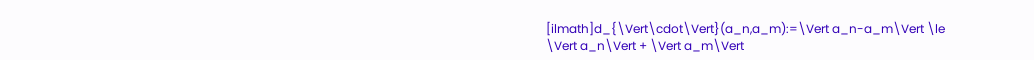[ilmath]d_{\Vert\cdot\Vert}(a_n,a_m):=\Vert a_n-a_m\Vert \le \Vert a_n\Vert + \Vert a_m\Vert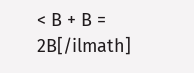< B + B = 2B[/ilmath]